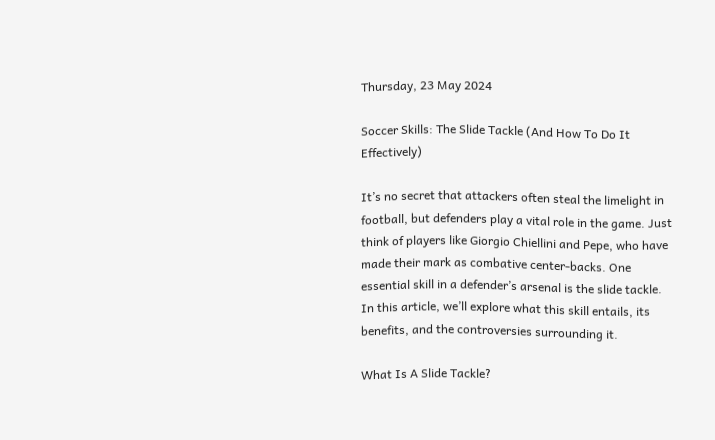Thursday, 23 May 2024

Soccer Skills: The Slide Tackle (And How To Do It Effectively)

It’s no secret that attackers often steal the limelight in football, but defenders play a vital role in the game. Just think of players like Giorgio Chiellini and Pepe, who have made their mark as combative center-backs. One essential skill in a defender’s arsenal is the slide tackle. In this article, we’ll explore what this skill entails, its benefits, and the controversies surrounding it.

What Is A Slide Tackle?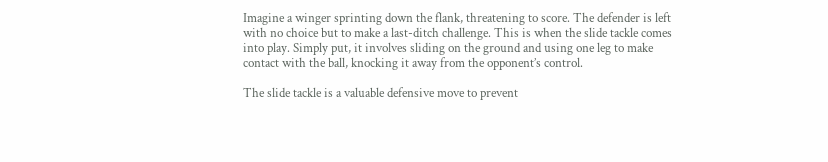Imagine a winger sprinting down the flank, threatening to score. The defender is left with no choice but to make a last-ditch challenge. This is when the slide tackle comes into play. Simply put, it involves sliding on the ground and using one leg to make contact with the ball, knocking it away from the opponent’s control.

The slide tackle is a valuable defensive move to prevent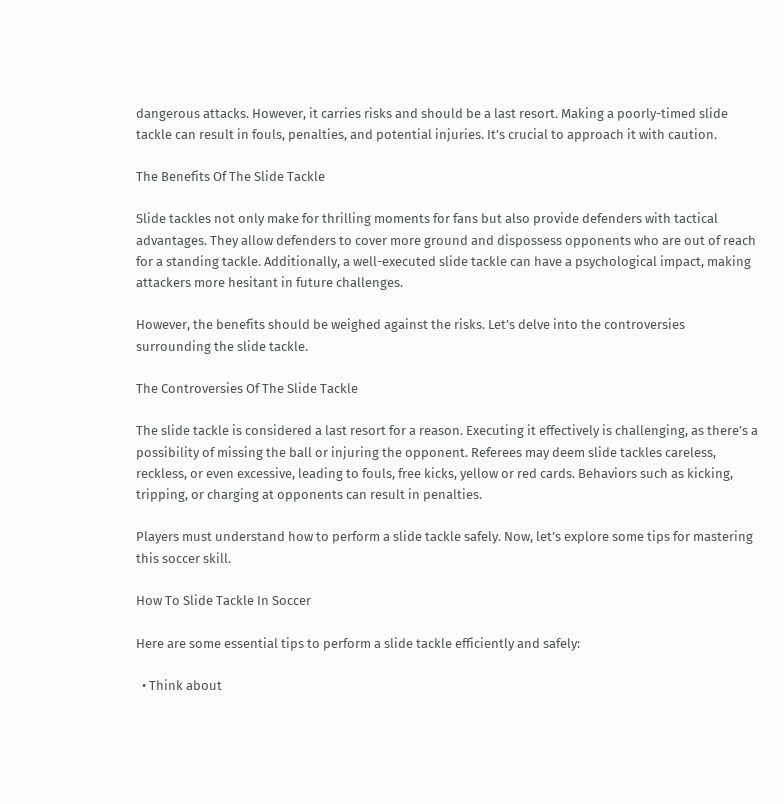dangerous attacks. However, it carries risks and should be a last resort. Making a poorly-timed slide tackle can result in fouls, penalties, and potential injuries. It’s crucial to approach it with caution.

The Benefits Of The Slide Tackle

Slide tackles not only make for thrilling moments for fans but also provide defenders with tactical advantages. They allow defenders to cover more ground and dispossess opponents who are out of reach for a standing tackle. Additionally, a well-executed slide tackle can have a psychological impact, making attackers more hesitant in future challenges.

However, the benefits should be weighed against the risks. Let’s delve into the controversies surrounding the slide tackle.

The Controversies Of The Slide Tackle

The slide tackle is considered a last resort for a reason. Executing it effectively is challenging, as there’s a possibility of missing the ball or injuring the opponent. Referees may deem slide tackles careless, reckless, or even excessive, leading to fouls, free kicks, yellow or red cards. Behaviors such as kicking, tripping, or charging at opponents can result in penalties.

Players must understand how to perform a slide tackle safely. Now, let’s explore some tips for mastering this soccer skill.

How To Slide Tackle In Soccer

Here are some essential tips to perform a slide tackle efficiently and safely:

  • Think about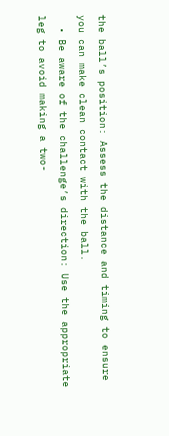the ball’s position: Assess the distance and timing to ensure you can make clean contact with the ball.
  • Be aware of the challenge’s direction: Use the appropriate leg to avoid making a two-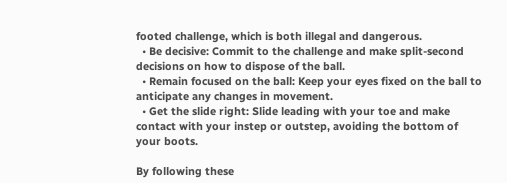footed challenge, which is both illegal and dangerous.
  • Be decisive: Commit to the challenge and make split-second decisions on how to dispose of the ball.
  • Remain focused on the ball: Keep your eyes fixed on the ball to anticipate any changes in movement.
  • Get the slide right: Slide leading with your toe and make contact with your instep or outstep, avoiding the bottom of your boots.

By following these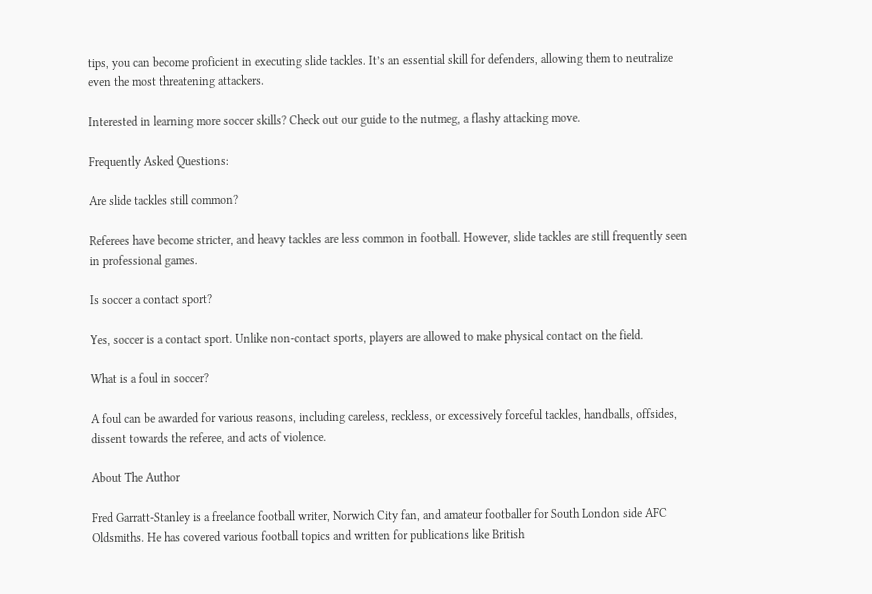tips, you can become proficient in executing slide tackles. It’s an essential skill for defenders, allowing them to neutralize even the most threatening attackers.

Interested in learning more soccer skills? Check out our guide to the nutmeg, a flashy attacking move.

Frequently Asked Questions:

Are slide tackles still common?

Referees have become stricter, and heavy tackles are less common in football. However, slide tackles are still frequently seen in professional games.

Is soccer a contact sport?

Yes, soccer is a contact sport. Unlike non-contact sports, players are allowed to make physical contact on the field.

What is a foul in soccer?

A foul can be awarded for various reasons, including careless, reckless, or excessively forceful tackles, handballs, offsides, dissent towards the referee, and acts of violence.

About The Author

Fred Garratt-Stanley is a freelance football writer, Norwich City fan, and amateur footballer for South London side AFC Oldsmiths. He has covered various football topics and written for publications like British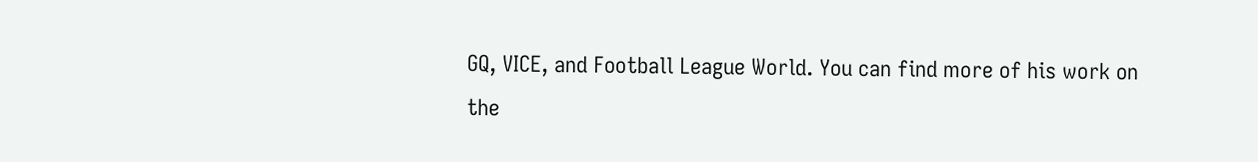GQ, VICE, and Football League World. You can find more of his work on the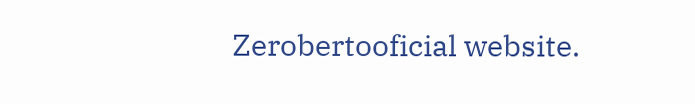Zerobertooficial website.